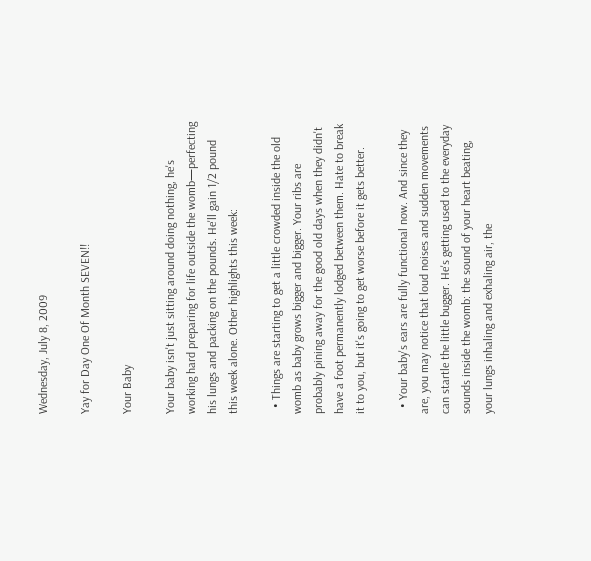Wednesday, July 8, 2009

Yay for Day One Of Month SEVEN!!

Your Baby

Your baby isn't just sitting around doing nothing, he's working hard preparing for life outside the womb—perfecting his lungs and packing on the pounds. He'll gain 1/2 pound this week alone. Other highlights this week:

  • Things are starting to get a little crowded inside the old womb as baby grows bigger and bigger. Your ribs are probably pining away for the good old days when they didn't have a foot permanently lodged between them. Hate to break it to you, but it's going to get worse before it gets better.

  • Your baby's ears are fully functional now. And since they are, you may notice that loud noises and sudden movements can startle the little bugger. He's getting used to the everyday sounds inside the womb: the sound of your heart beating, your lungs inhaling and exhaling air, the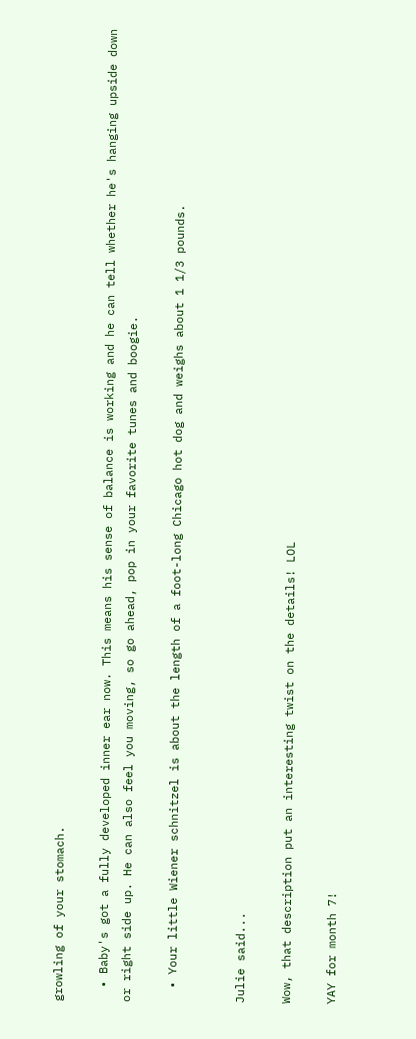growling of your stomach.

  • Baby's got a fully developed inner ear now. This means his sense of balance is working and he can tell whether he's hanging upside down or right side up. He can also feel you moving, so go ahead, pop in your favorite tunes and boogie.

  • Your little Wiener schnitzel is about the length of a foot-long Chicago hot dog and weighs about 1 1/3 pounds.


Julie said...

Wow, that description put an interesting twist on the details! LOL

YAY for month 7!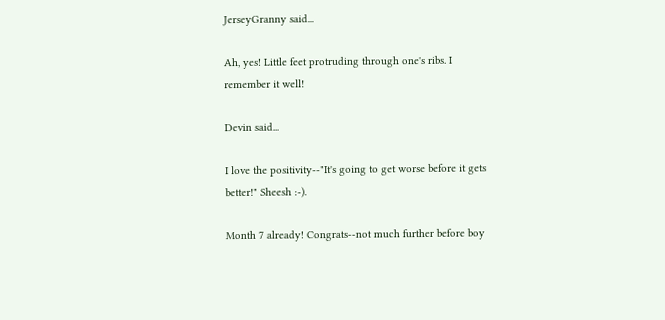JerseyGranny said...

Ah, yes! Little feet protruding through one's ribs. I remember it well!

Devin said...

I love the positivity--"It's going to get worse before it gets better!" Sheesh :-).

Month 7 already! Congrats--not much further before boy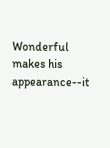Wonderful makes his appearance--it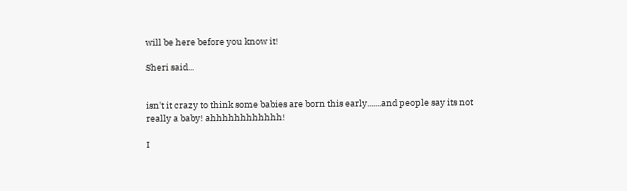will be here before you know it!

Sheri said...


isn't it crazy to think some babies are born this early.......and people say its not really a baby! ahhhhhhhhhhhh!

I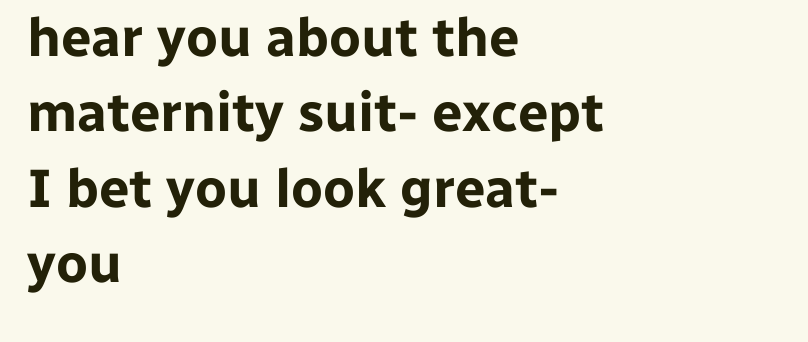hear you about the maternity suit- except I bet you look great- you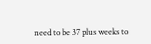need to be 37 plus weeks to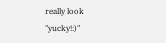really look "yucky!:)"